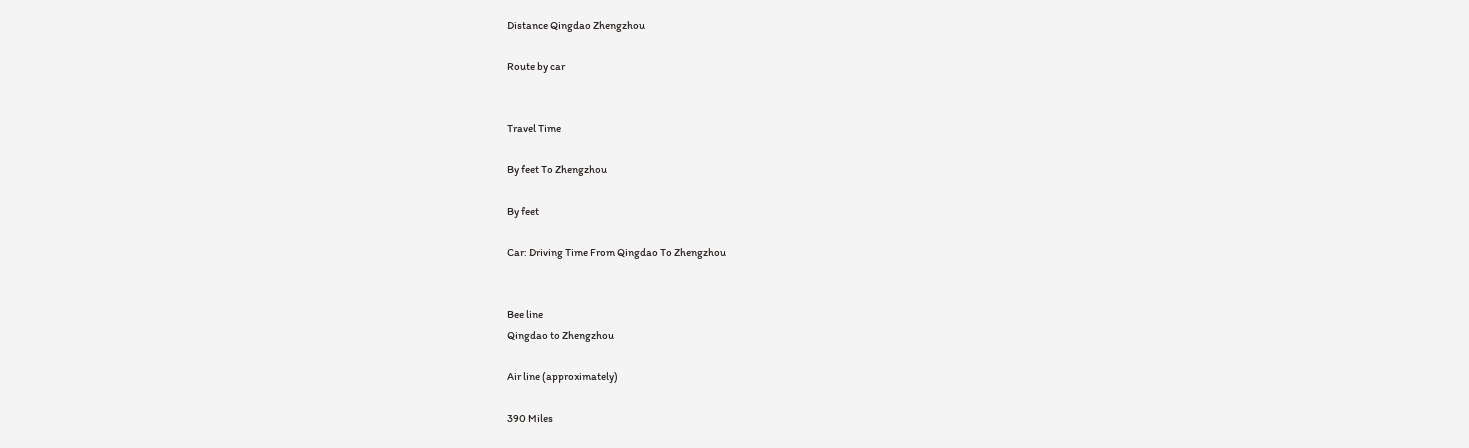Distance Qingdao Zhengzhou

Route by car


Travel Time

By feet To Zhengzhou

By feet

Car: Driving Time From Qingdao To Zhengzhou


Bee line
Qingdao to Zhengzhou

Air line (approximately)

390 Miles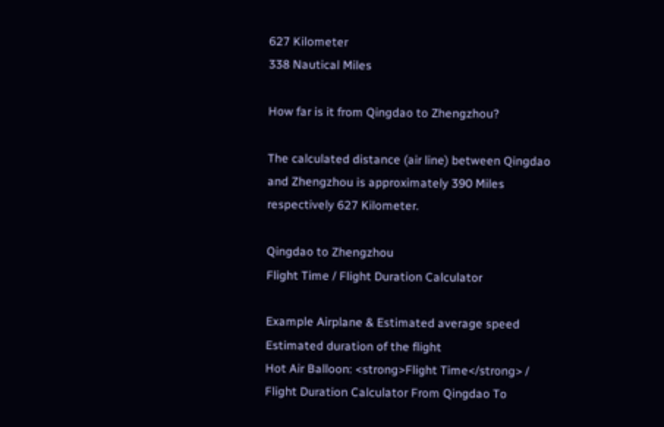627 Kilometer
338 Nautical Miles

How far is it from Qingdao to Zhengzhou?

The calculated distance (air line) between Qingdao and Zhengzhou is approximately 390 Miles respectively 627 Kilometer.

Qingdao to Zhengzhou
Flight Time / Flight Duration Calculator

Example Airplane & Estimated average speed Estimated duration of the flight
Hot Air Balloon: <strong>Flight Time</strong> / Flight Duration Calculator From Qingdao To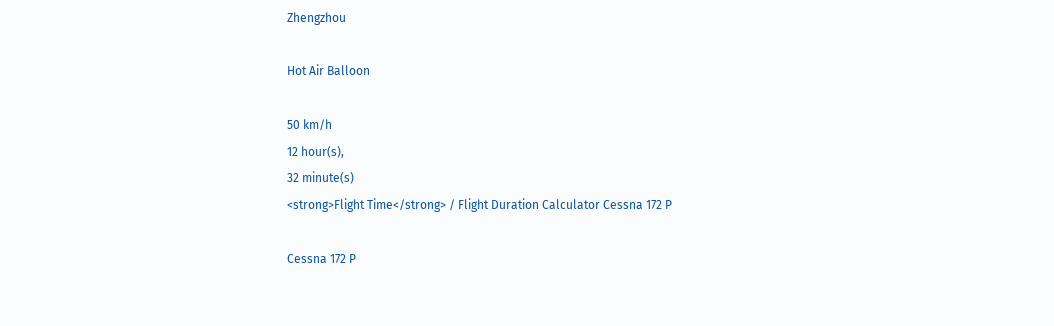Zhengzhou

Hot Air Balloon

50 km/h
12 hour(s),
32 minute(s)
<strong>Flight Time</strong> / Flight Duration Calculator Cessna 172 P

Cessna 172 P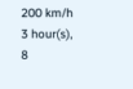200 km/h
3 hour(s),
8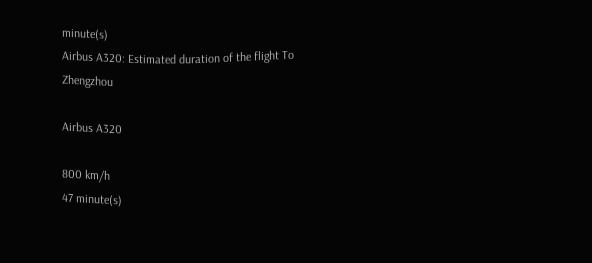minute(s)
Airbus A320: Estimated duration of the flight To Zhengzhou

Airbus A320

800 km/h
47 minute(s)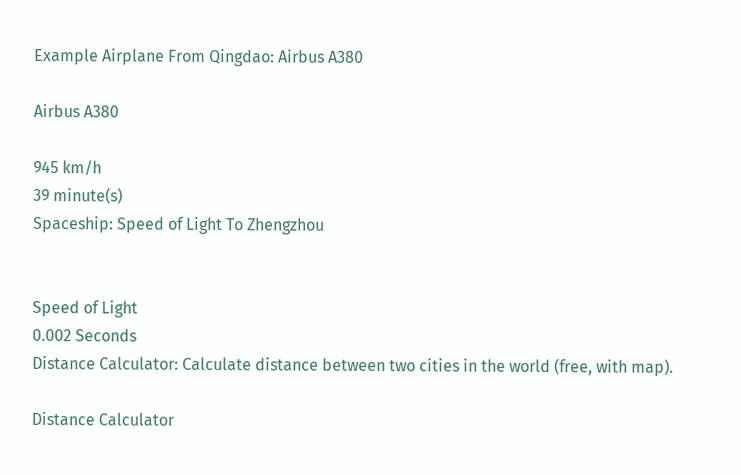Example Airplane From Qingdao: Airbus A380

Airbus A380

945 km/h
39 minute(s)
Spaceship: Speed of Light To Zhengzhou


Speed of Light
0.002 Seconds
Distance Calculator: Calculate distance between two cities in the world (free, with map).

Distance Calculator